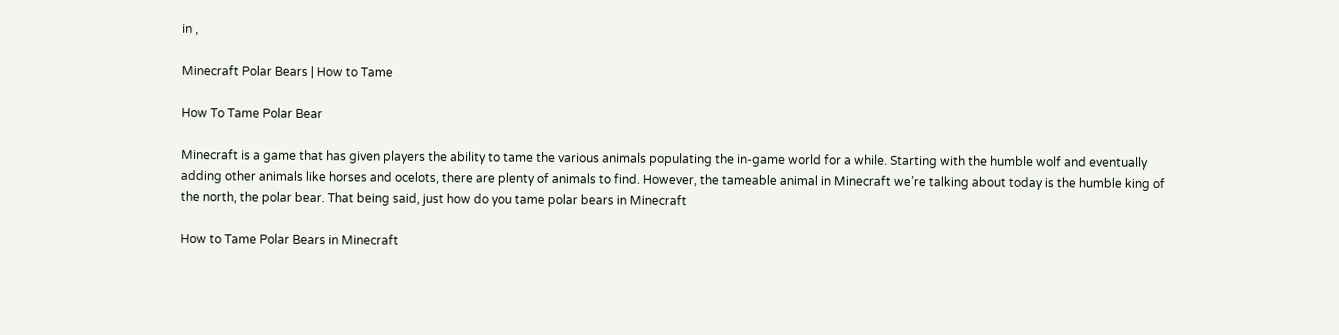in ,

Minecraft Polar Bears | How to Tame

How To Tame Polar Bear

Minecraft is a game that has given players the ability to tame the various animals populating the in-game world for a while. Starting with the humble wolf and eventually adding other animals like horses and ocelots, there are plenty of animals to find. However, the tameable animal in Minecraft we’re talking about today is the humble king of the north, the polar bear. That being said, just how do you tame polar bears in Minecraft

How to Tame Polar Bears in Minecraft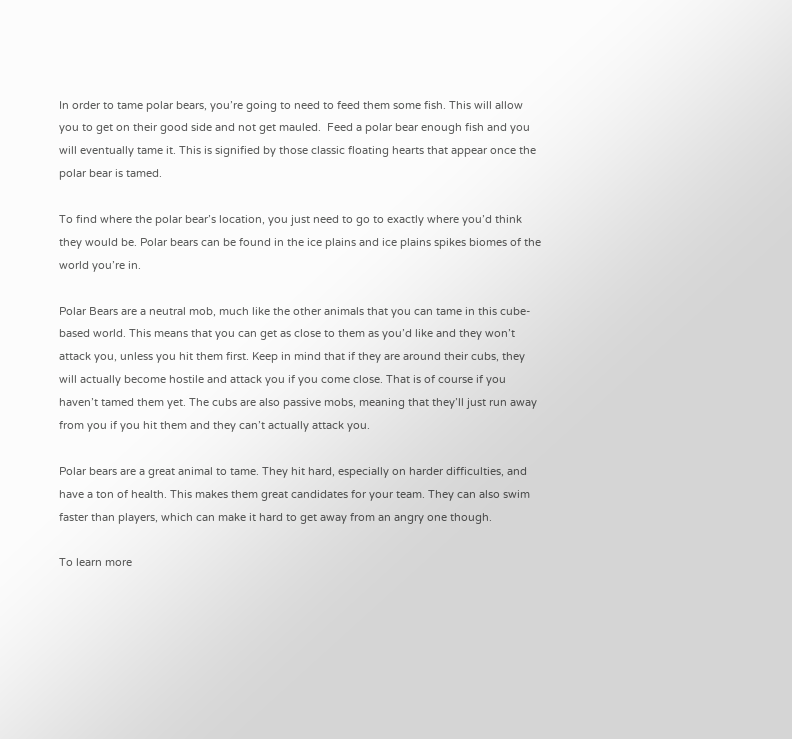In order to tame polar bears, you’re going to need to feed them some fish. This will allow you to get on their good side and not get mauled.  Feed a polar bear enough fish and you will eventually tame it. This is signified by those classic floating hearts that appear once the polar bear is tamed.

To find where the polar bear’s location, you just need to go to exactly where you’d think they would be. Polar bears can be found in the ice plains and ice plains spikes biomes of the world you’re in.

Polar Bears are a neutral mob, much like the other animals that you can tame in this cube-based world. This means that you can get as close to them as you’d like and they won’t attack you, unless you hit them first. Keep in mind that if they are around their cubs, they will actually become hostile and attack you if you come close. That is of course if you haven’t tamed them yet. The cubs are also passive mobs, meaning that they’ll just run away from you if you hit them and they can’t actually attack you.

Polar bears are a great animal to tame. They hit hard, especially on harder difficulties, and have a ton of health. This makes them great candidates for your team. They can also swim faster than players, which can make it hard to get away from an angry one though.

To learn more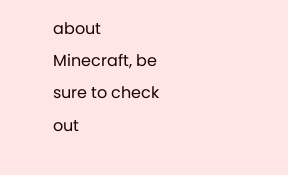about Minecraft, be sure to check out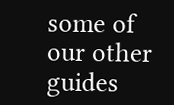some of our other guides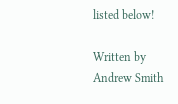listed below!

Written by Andrew Smith